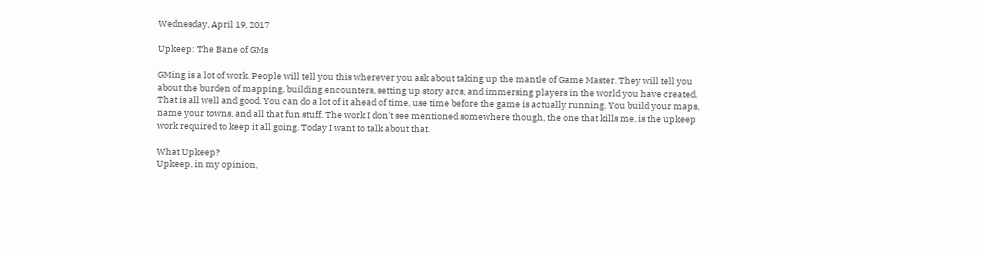Wednesday, April 19, 2017

Upkeep: The Bane of GMs

GMing is a lot of work. People will tell you this wherever you ask about taking up the mantle of Game Master. They will tell you about the burden of mapping, building encounters, setting up story arcs, and immersing players in the world you have created. That is all well and good. You can do a lot of it ahead of time, use time before the game is actually running. You build your maps, name your towns, and all that fun stuff. The work I don't see mentioned somewhere though, the one that kills me, is the upkeep work required to keep it all going. Today I want to talk about that.

What Upkeep?
Upkeep, in my opinion,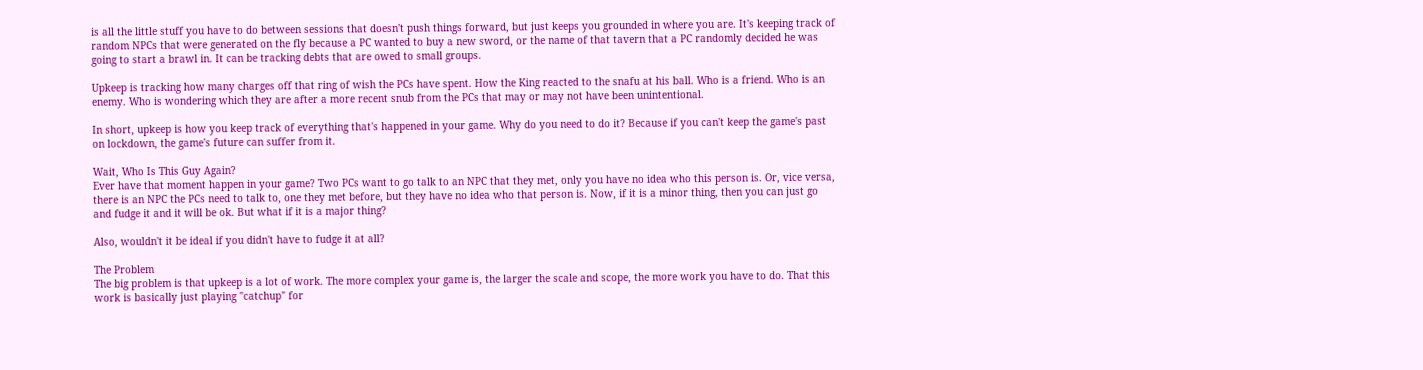is all the little stuff you have to do between sessions that doesn't push things forward, but just keeps you grounded in where you are. It's keeping track of random NPCs that were generated on the fly because a PC wanted to buy a new sword, or the name of that tavern that a PC randomly decided he was going to start a brawl in. It can be tracking debts that are owed to small groups.

Upkeep is tracking how many charges off that ring of wish the PCs have spent. How the King reacted to the snafu at his ball. Who is a friend. Who is an enemy. Who is wondering which they are after a more recent snub from the PCs that may or may not have been unintentional.

In short, upkeep is how you keep track of everything that's happened in your game. Why do you need to do it? Because if you can't keep the game's past on lockdown, the game's future can suffer from it.

Wait, Who Is This Guy Again?
Ever have that moment happen in your game? Two PCs want to go talk to an NPC that they met, only you have no idea who this person is. Or, vice versa, there is an NPC the PCs need to talk to, one they met before, but they have no idea who that person is. Now, if it is a minor thing, then you can just go  and fudge it and it will be ok. But what if it is a major thing?

Also, wouldn't it be ideal if you didn't have to fudge it at all?

The Problem
The big problem is that upkeep is a lot of work. The more complex your game is, the larger the scale and scope, the more work you have to do. That this work is basically just playing "catchup" for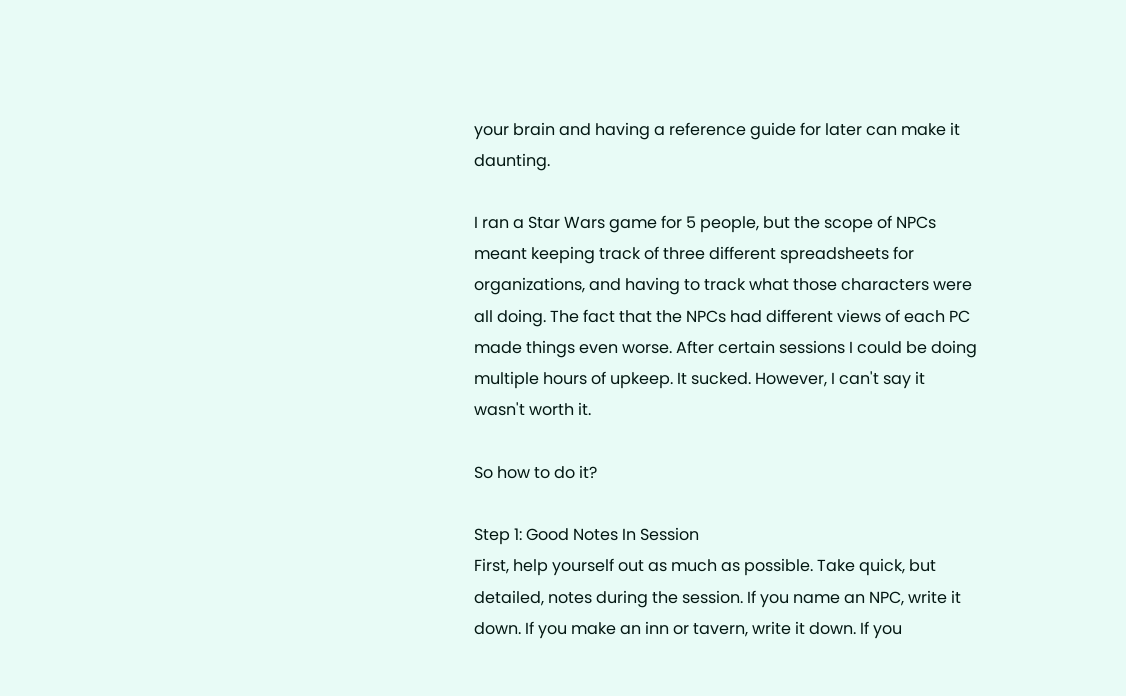your brain and having a reference guide for later can make it daunting.

I ran a Star Wars game for 5 people, but the scope of NPCs meant keeping track of three different spreadsheets for organizations, and having to track what those characters were all doing. The fact that the NPCs had different views of each PC made things even worse. After certain sessions I could be doing multiple hours of upkeep. It sucked. However, I can't say it wasn't worth it.

So how to do it?

Step 1: Good Notes In Session
First, help yourself out as much as possible. Take quick, but detailed, notes during the session. If you name an NPC, write it down. If you make an inn or tavern, write it down. If you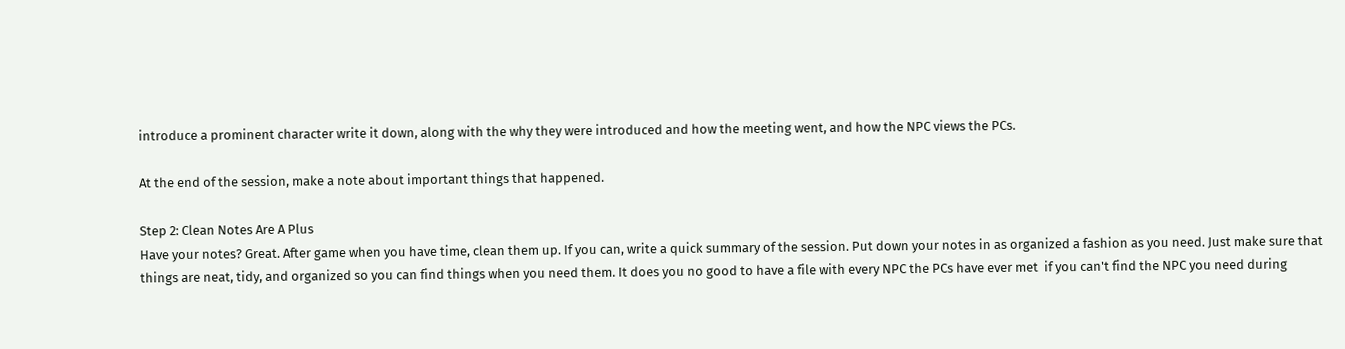introduce a prominent character write it down, along with the why they were introduced and how the meeting went, and how the NPC views the PCs.

At the end of the session, make a note about important things that happened.

Step 2: Clean Notes Are A Plus
Have your notes? Great. After game when you have time, clean them up. If you can, write a quick summary of the session. Put down your notes in as organized a fashion as you need. Just make sure that things are neat, tidy, and organized so you can find things when you need them. It does you no good to have a file with every NPC the PCs have ever met  if you can't find the NPC you need during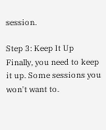session.

Step 3: Keep It Up
Finally, you need to keep it up. Some sessions you won't want to.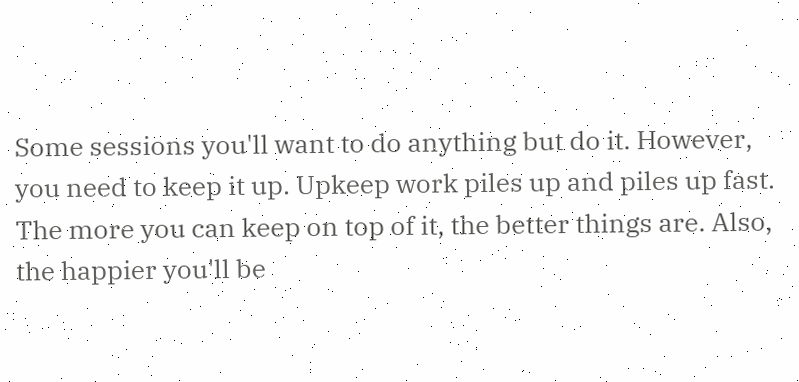Some sessions you'll want to do anything but do it. However, you need to keep it up. Upkeep work piles up and piles up fast.  The more you can keep on top of it, the better things are. Also, the happier you'll be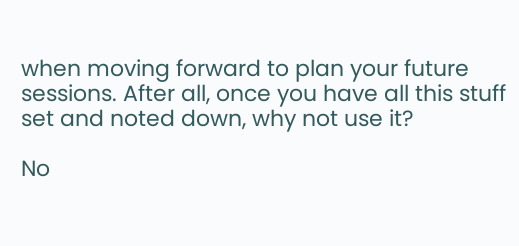when moving forward to plan your future sessions. After all, once you have all this stuff set and noted down, why not use it?

No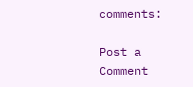comments:

Post a Comment